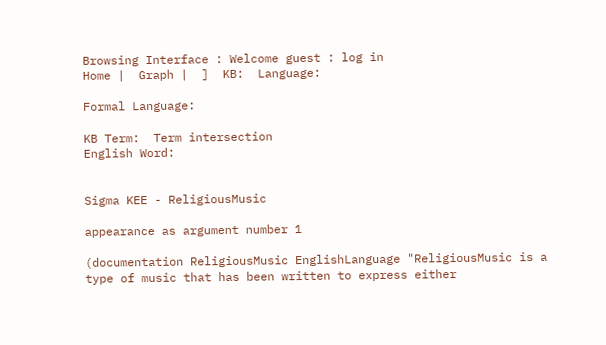Browsing Interface : Welcome guest : log in
Home |  Graph |  ]  KB:  Language:

Formal Language:

KB Term:  Term intersection
English Word:


Sigma KEE - ReligiousMusic

appearance as argument number 1

(documentation ReligiousMusic EnglishLanguage "ReligiousMusic is a type of music that has been written to express either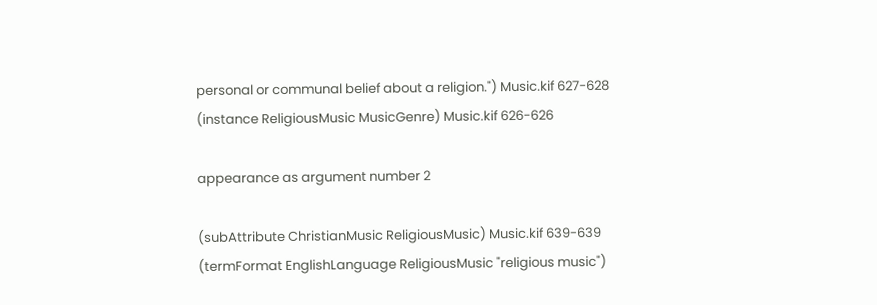personal or communal belief about a religion.") Music.kif 627-628
(instance ReligiousMusic MusicGenre) Music.kif 626-626

appearance as argument number 2

(subAttribute ChristianMusic ReligiousMusic) Music.kif 639-639
(termFormat EnglishLanguage ReligiousMusic "religious music")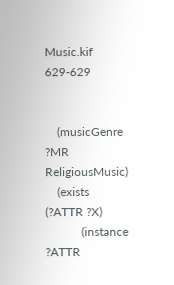Music.kif 629-629


    (musicGenre ?MR ReligiousMusic)
    (exists (?ATTR ?X)
            (instance ?ATTR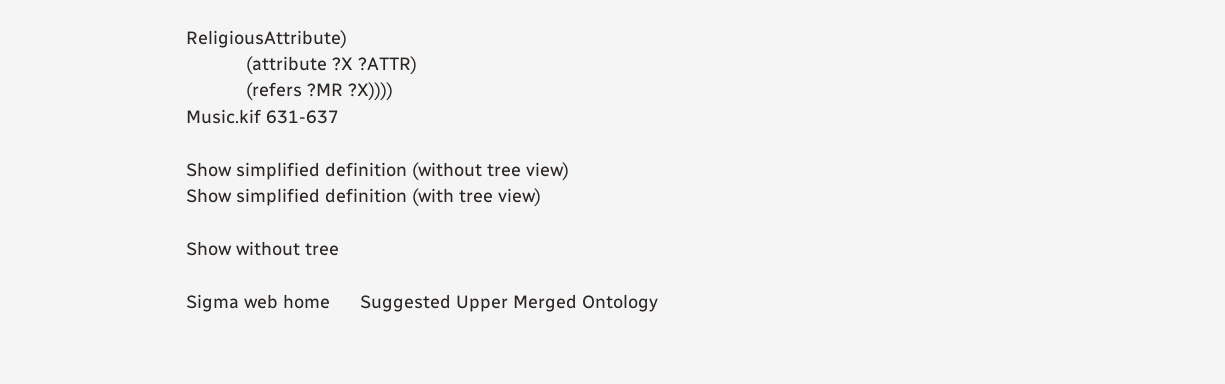ReligiousAttribute)
            (attribute ?X ?ATTR)
            (refers ?MR ?X))))
Music.kif 631-637

Show simplified definition (without tree view)
Show simplified definition (with tree view)

Show without tree

Sigma web home      Suggested Upper Merged Ontology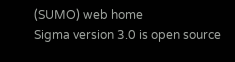(SUMO) web home
Sigma version 3.0 is open source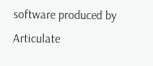software produced by Articulate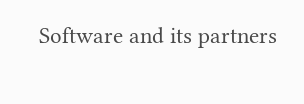Software and its partners